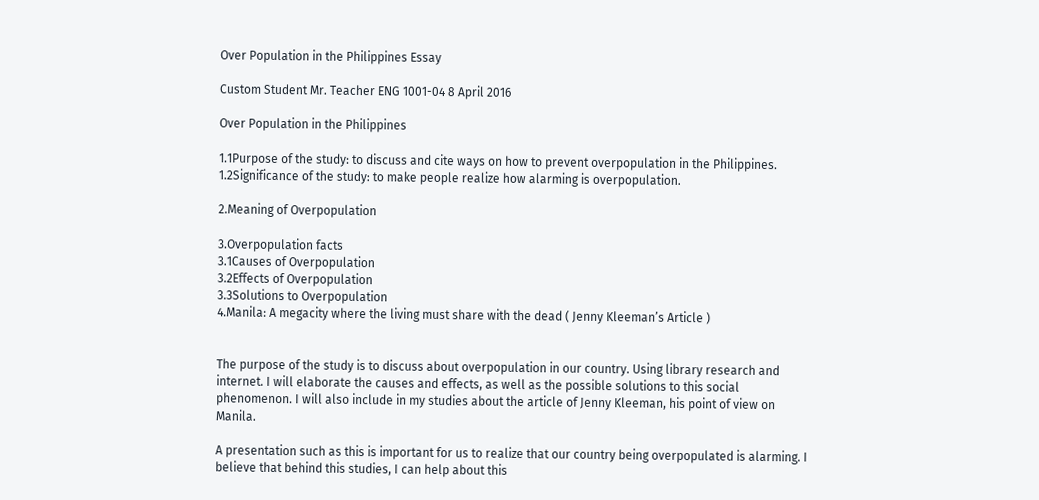Over Population in the Philippines Essay

Custom Student Mr. Teacher ENG 1001-04 8 April 2016

Over Population in the Philippines

1.1Purpose of the study: to discuss and cite ways on how to prevent overpopulation in the Philippines. 1.2Significance of the study: to make people realize how alarming is overpopulation.

2.Meaning of Overpopulation

3.Overpopulation facts
3.1Causes of Overpopulation
3.2Effects of Overpopulation
3.3Solutions to Overpopulation
4.Manila: A megacity where the living must share with the dead ( Jenny Kleeman’s Article )


The purpose of the study is to discuss about overpopulation in our country. Using library research and internet. I will elaborate the causes and effects, as well as the possible solutions to this social phenomenon. I will also include in my studies about the article of Jenny Kleeman, his point of view on Manila.

A presentation such as this is important for us to realize that our country being overpopulated is alarming. I believe that behind this studies, I can help about this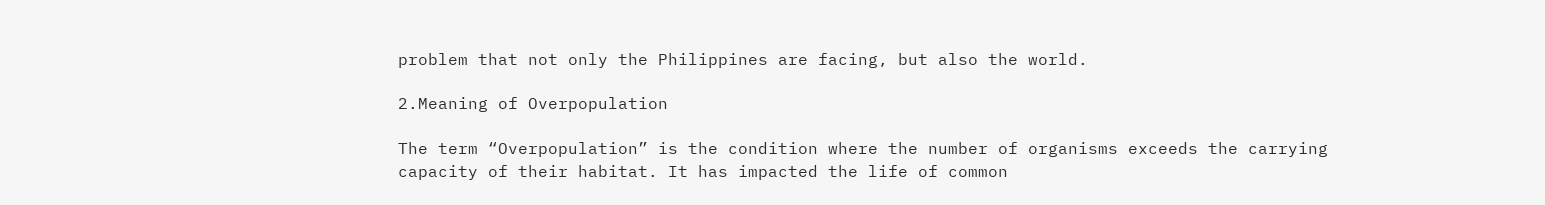problem that not only the Philippines are facing, but also the world.

2.Meaning of Overpopulation

The term “Overpopulation” is the condition where the number of organisms exceeds the carrying capacity of their habitat. It has impacted the life of common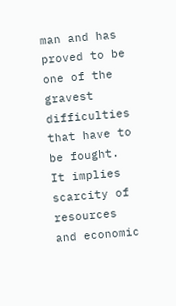man and has proved to be one of the gravest difficulties that have to be fought. It implies scarcity of resources and economic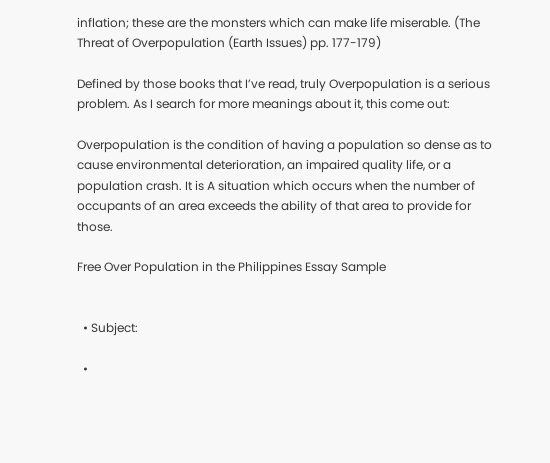inflation; these are the monsters which can make life miserable. (The Threat of Overpopulation (Earth Issues) pp. 177-179)

Defined by those books that I’ve read, truly Overpopulation is a serious problem. As I search for more meanings about it, this come out:

Overpopulation is the condition of having a population so dense as to cause environmental deterioration, an impaired quality life, or a population crash. It is A situation which occurs when the number of occupants of an area exceeds the ability of that area to provide for those.

Free Over Population in the Philippines Essay Sample


  • Subject:

  •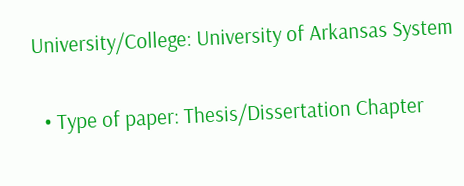University/College: University of Arkansas System

  • Type of paper: Thesis/Dissertation Chapter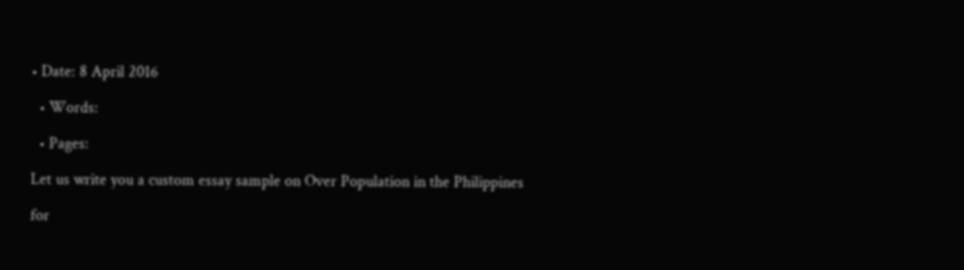• Date: 8 April 2016

  • Words:

  • Pages:

Let us write you a custom essay sample on Over Population in the Philippines

for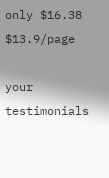only $16.38 $13.9/page

your testimonials